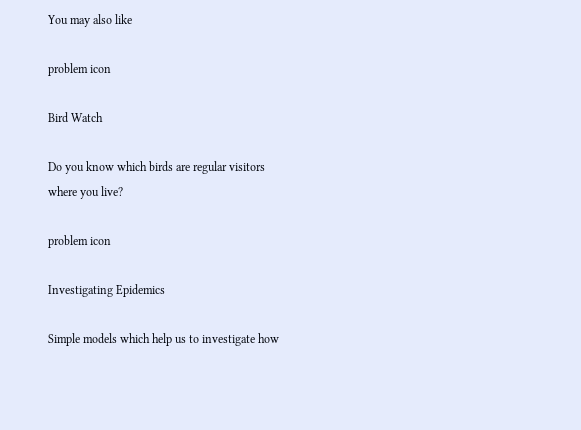You may also like

problem icon

Bird Watch

Do you know which birds are regular visitors where you live?

problem icon

Investigating Epidemics

Simple models which help us to investigate how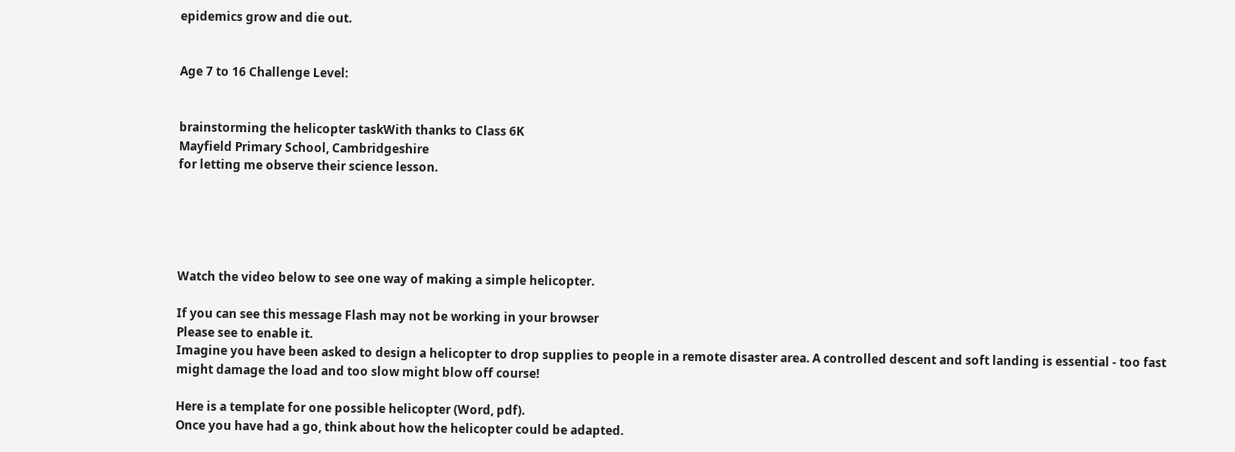epidemics grow and die out.


Age 7 to 16 Challenge Level:


brainstorming the helicopter taskWith thanks to Class 6K
Mayfield Primary School, Cambridgeshire
for letting me observe their science lesson.





Watch the video below to see one way of making a simple helicopter.

If you can see this message Flash may not be working in your browser
Please see to enable it.
Imagine you have been asked to design a helicopter to drop supplies to people in a remote disaster area. A controlled descent and soft landing is essential - too fast might damage the load and too slow might blow off course!

Here is a template for one possible helicopter (Word, pdf).
Once you have had a go, think about how the helicopter could be adapted.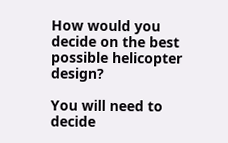How would you decide on the best possible helicopter design?

You will need to decide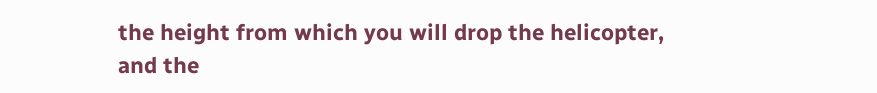the height from which you will drop the helicopter, and the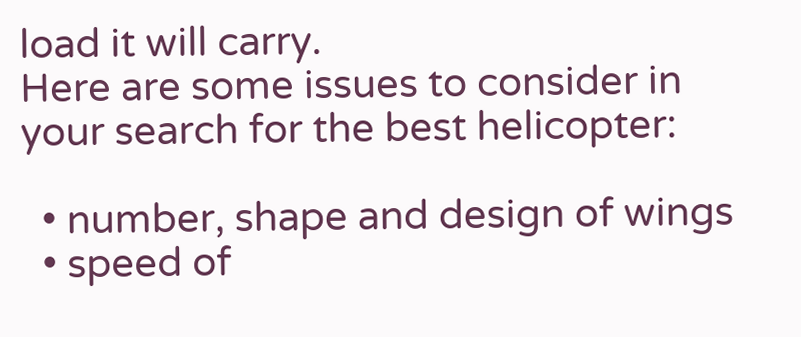load it will carry.
Here are some issues to consider in your search for the best helicopter:

  • number, shape and design of wings
  • speed of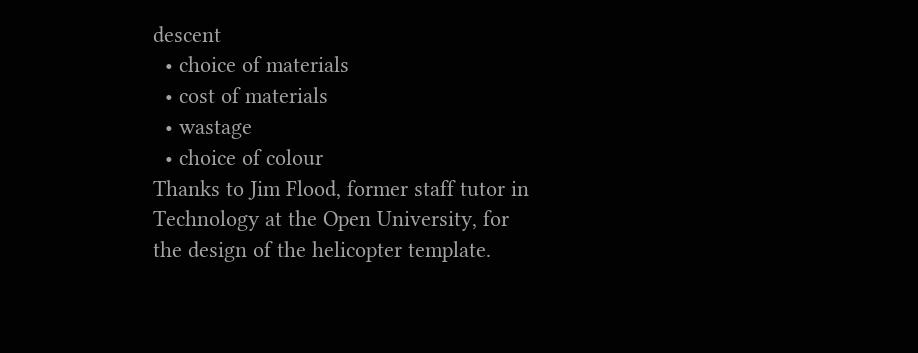descent
  • choice of materials
  • cost of materials
  • wastage
  • choice of colour
Thanks to Jim Flood, former staff tutor in Technology at the Open University, for the design of the helicopter template.